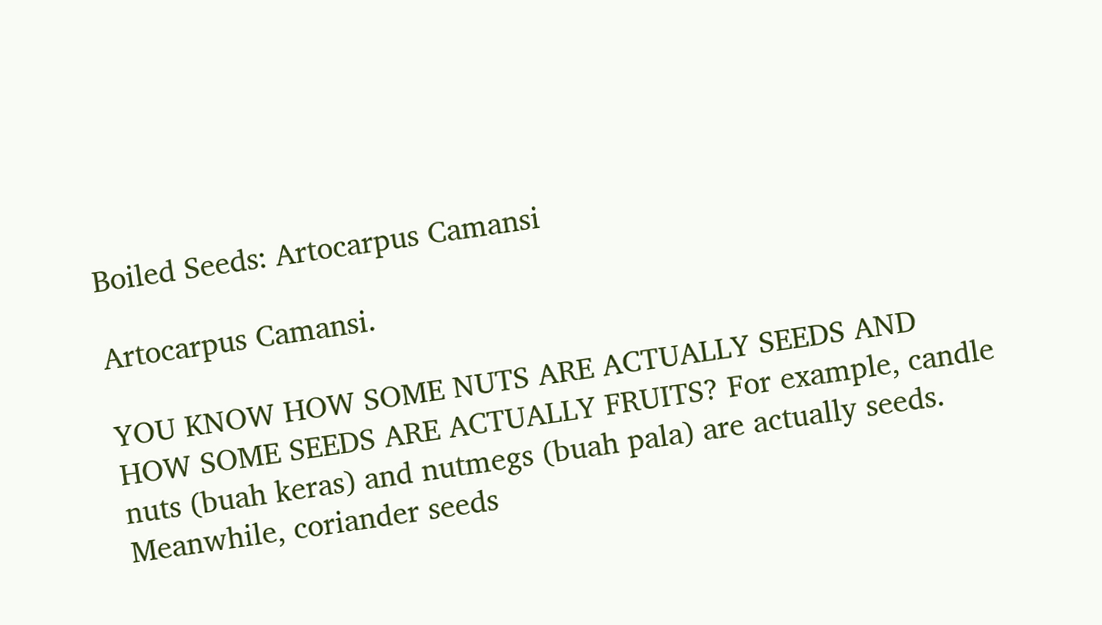Boiled Seeds: Artocarpus Camansi

Artocarpus Camansi.

YOU KNOW HOW SOME NUTS ARE ACTUALLY SEEDS AND HOW SOME SEEDS ARE ACTUALLY FRUITS? For example, candle nuts (buah keras) and nutmegs (buah pala) are actually seeds. Meanwhile, coriander seeds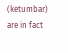(ketumbar) are in fact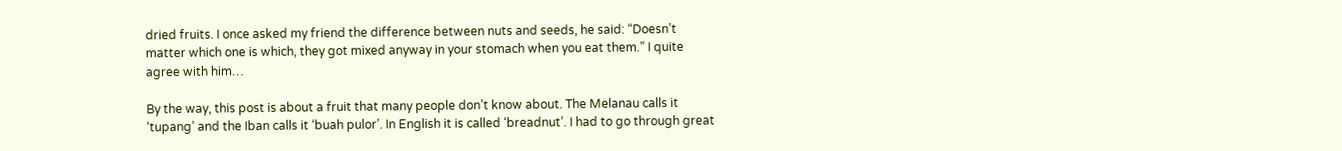dried fruits. I once asked my friend the difference between nuts and seeds, he said: “Doesn’t matter which one is which, they got mixed anyway in your stomach when you eat them.” I quite agree with him…

By the way, this post is about a fruit that many people don’t know about. The Melanau calls it ‘tupang’ and the Iban calls it ‘buah pulor’. In English it is called ‘breadnut’. I had to go through great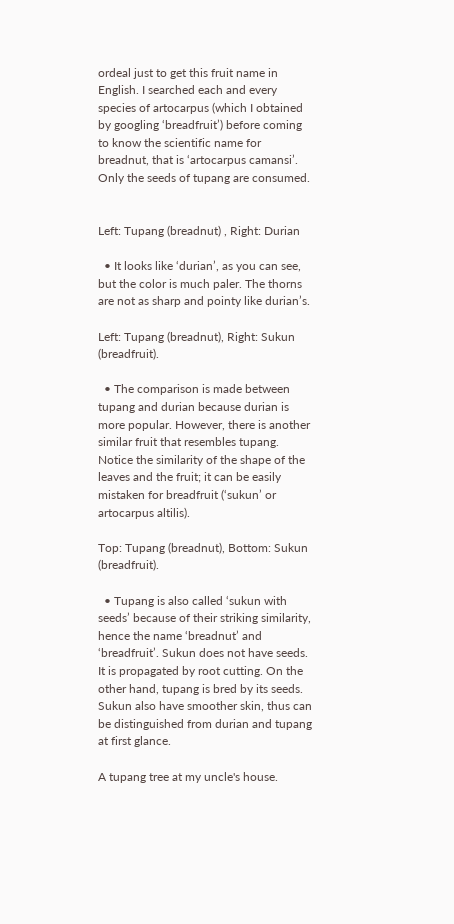ordeal just to get this fruit name in English. I searched each and every species of artocarpus (which I obtained by googling ‘breadfruit’) before coming to know the scientific name for breadnut, that is ‘artocarpus camansi’. Only the seeds of tupang are consumed.


Left: Tupang (breadnut) , Right: Durian

  • It looks like ‘durian’, as you can see, but the color is much paler. The thorns are not as sharp and pointy like durian’s.

Left: Tupang (breadnut), Right: Sukun (breadfruit).

  • The comparison is made between tupang and durian because durian is more popular. However, there is another similar fruit that resembles tupang. Notice the similarity of the shape of the leaves and the fruit; it can be easily mistaken for breadfruit (‘sukun’ or artocarpus altilis).

Top: Tupang (breadnut), Bottom: Sukun (breadfruit).

  • Tupang is also called ‘sukun with seeds’ because of their striking similarity, hence the name ‘breadnut’ and ‘breadfruit’. Sukun does not have seeds. It is propagated by root cutting. On the other hand, tupang is bred by its seeds. Sukun also have smoother skin, thus can be distinguished from durian and tupang at first glance.

A tupang tree at my uncle's house.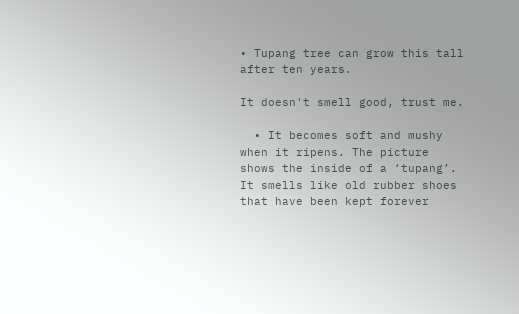• Tupang tree can grow this tall after ten years.

It doesn't smell good, trust me.

  • It becomes soft and mushy when it ripens. The picture shows the inside of a ‘tupang’. It smells like old rubber shoes that have been kept forever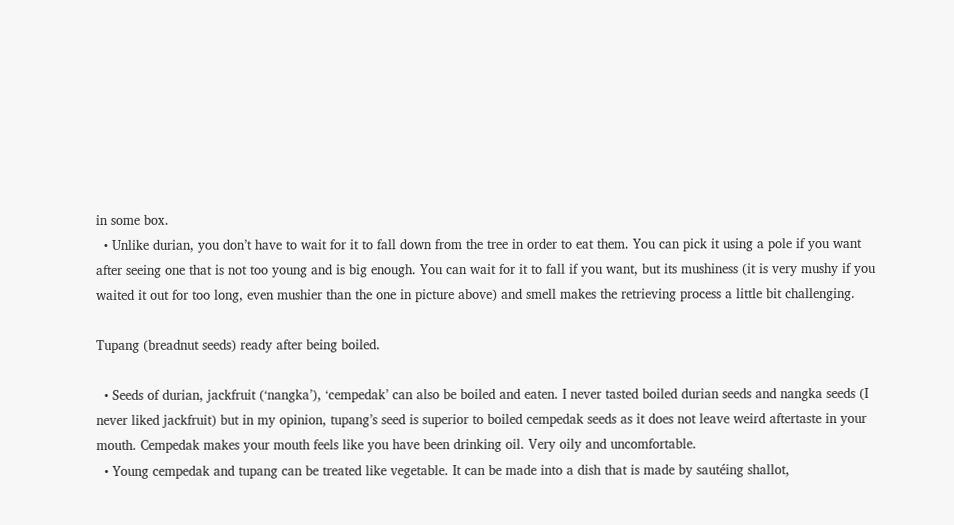in some box.
  • Unlike durian, you don’t have to wait for it to fall down from the tree in order to eat them. You can pick it using a pole if you want after seeing one that is not too young and is big enough. You can wait for it to fall if you want, but its mushiness (it is very mushy if you waited it out for too long, even mushier than the one in picture above) and smell makes the retrieving process a little bit challenging.

Tupang (breadnut seeds) ready after being boiled.

  • Seeds of durian, jackfruit (‘nangka’), ‘cempedak’ can also be boiled and eaten. I never tasted boiled durian seeds and nangka seeds (I never liked jackfruit) but in my opinion, tupang’s seed is superior to boiled cempedak seeds as it does not leave weird aftertaste in your mouth. Cempedak makes your mouth feels like you have been drinking oil. Very oily and uncomfortable.
  • Young cempedak and tupang can be treated like vegetable. It can be made into a dish that is made by sautéing shallot,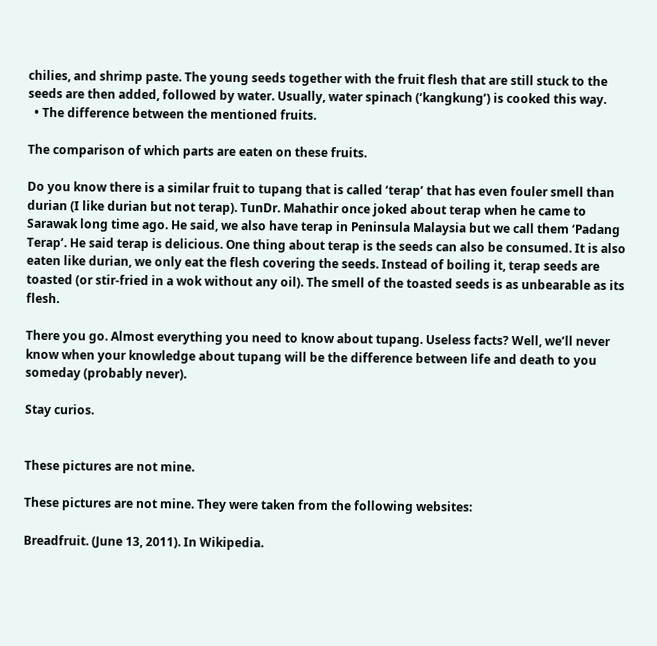chilies, and shrimp paste. The young seeds together with the fruit flesh that are still stuck to the seeds are then added, followed by water. Usually, water spinach (‘kangkung’) is cooked this way.
  • The difference between the mentioned fruits.

The comparison of which parts are eaten on these fruits.

Do you know there is a similar fruit to tupang that is called ‘terap’ that has even fouler smell than durian (I like durian but not terap). TunDr. Mahathir once joked about terap when he came to Sarawak long time ago. He said, we also have terap in Peninsula Malaysia but we call them ‘Padang Terap’. He said terap is delicious. One thing about terap is the seeds can also be consumed. It is also eaten like durian, we only eat the flesh covering the seeds. Instead of boiling it, terap seeds are toasted (or stir-fried in a wok without any oil). The smell of the toasted seeds is as unbearable as its flesh.

There you go. Almost everything you need to know about tupang. Useless facts? Well, we’ll never know when your knowledge about tupang will be the difference between life and death to you someday (probably never).

Stay curios.


These pictures are not mine.

These pictures are not mine. They were taken from the following websites:

Breadfruit. (June 13, 2011). In Wikipedia.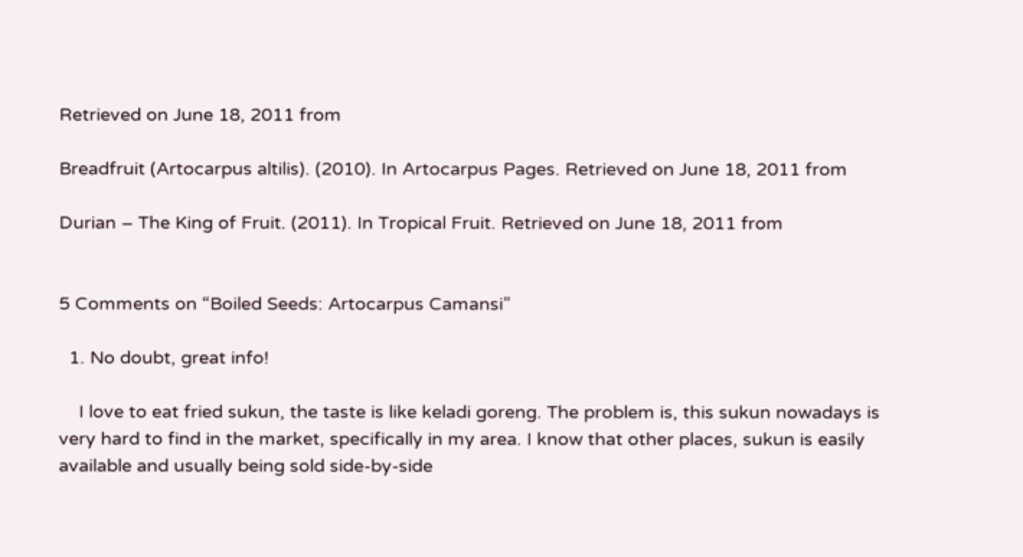Retrieved on June 18, 2011 from

Breadfruit (Artocarpus altilis). (2010). In Artocarpus Pages. Retrieved on June 18, 2011 from

Durian – The King of Fruit. (2011). In Tropical Fruit. Retrieved on June 18, 2011 from


5 Comments on “Boiled Seeds: Artocarpus Camansi”

  1. No doubt, great info!

    I love to eat fried sukun, the taste is like keladi goreng. The problem is, this sukun nowadays is very hard to find in the market, specifically in my area. I know that other places, sukun is easily available and usually being sold side-by-side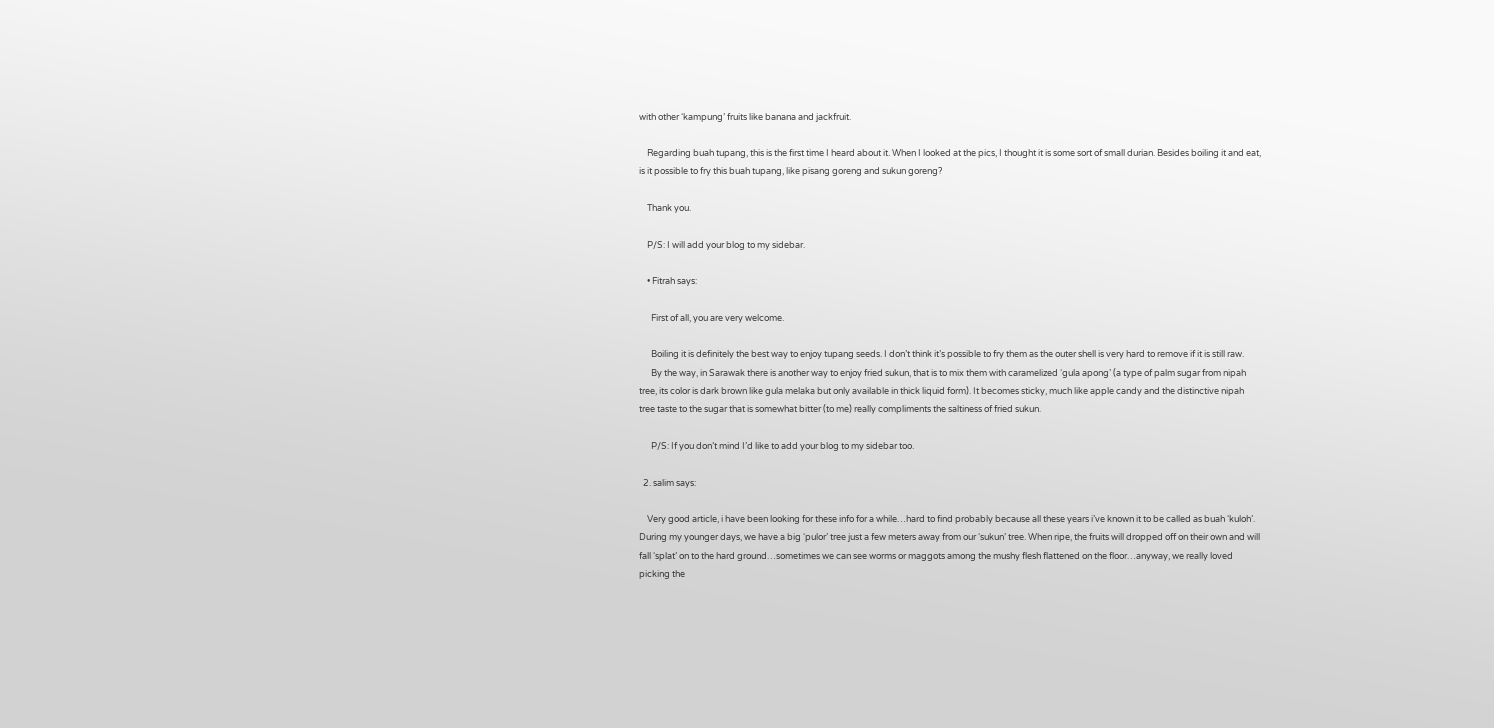with other ‘kampung’ fruits like banana and jackfruit.

    Regarding buah tupang, this is the first time I heard about it. When I looked at the pics, I thought it is some sort of small durian. Besides boiling it and eat, is it possible to fry this buah tupang, like pisang goreng and sukun goreng?

    Thank you.

    P/S: I will add your blog to my sidebar.

    • Fitrah says:

      First of all, you are very welcome.

      Boiling it is definitely the best way to enjoy tupang seeds. I don’t think it’s possible to fry them as the outer shell is very hard to remove if it is still raw.
      By the way, in Sarawak there is another way to enjoy fried sukun, that is to mix them with caramelized ‘gula apong’ (a type of palm sugar from nipah tree, its color is dark brown like gula melaka but only available in thick liquid form). It becomes sticky, much like apple candy and the distinctive nipah tree taste to the sugar that is somewhat bitter (to me) really compliments the saltiness of fried sukun.

      P/S: If you don’t mind I’d like to add your blog to my sidebar too.

  2. salim says:

    Very good article, i have been looking for these info for a while…hard to find probably because all these years i’ve known it to be called as buah ‘kuloh’. During my younger days, we have a big ‘pulor’ tree just a few meters away from our ‘sukun’ tree. When ripe, the fruits will dropped off on their own and will fall ‘splat’ on to the hard ground…sometimes we can see worms or maggots among the mushy flesh flattened on the floor…anyway, we really loved picking the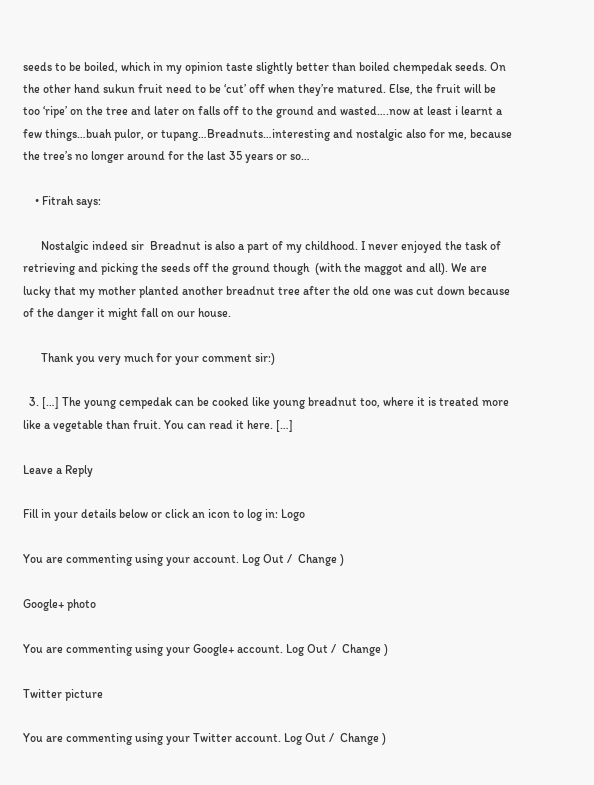seeds to be boiled, which in my opinion taste slightly better than boiled chempedak seeds. On the other hand sukun fruit need to be ‘cut’ off when they’re matured. Else, the fruit will be too ‘ripe’ on the tree and later on falls off to the ground and wasted….now at least i learnt a few things…buah pulor, or tupang…Breadnuts…interesting and nostalgic also for me, because the tree’s no longer around for the last 35 years or so…

    • Fitrah says:

      Nostalgic indeed sir  Breadnut is also a part of my childhood. I never enjoyed the task of retrieving and picking the seeds off the ground though  (with the maggot and all). We are lucky that my mother planted another breadnut tree after the old one was cut down because of the danger it might fall on our house.

      Thank you very much for your comment sir:)

  3. […] The young cempedak can be cooked like young breadnut too, where it is treated more like a vegetable than fruit. You can read it here. […]

Leave a Reply

Fill in your details below or click an icon to log in: Logo

You are commenting using your account. Log Out /  Change )

Google+ photo

You are commenting using your Google+ account. Log Out /  Change )

Twitter picture

You are commenting using your Twitter account. Log Out /  Change )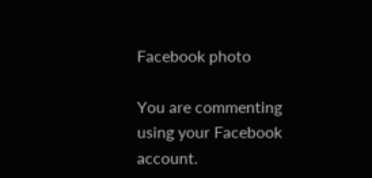Facebook photo

You are commenting using your Facebook account.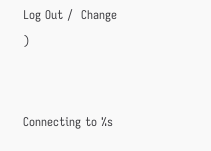Log Out /  Change )


Connecting to %s